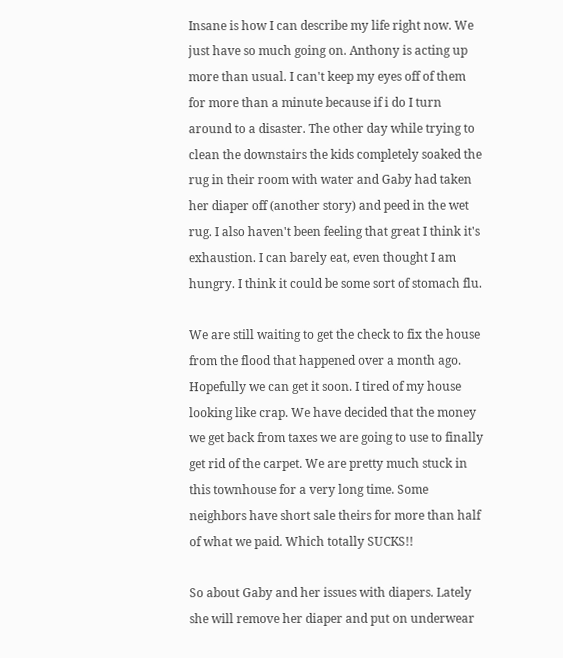Insane is how I can describe my life right now. We just have so much going on. Anthony is acting up more than usual. I can't keep my eyes off of them for more than a minute because if i do I turn around to a disaster. The other day while trying to clean the downstairs the kids completely soaked the rug in their room with water and Gaby had taken her diaper off (another story) and peed in the wet rug. I also haven't been feeling that great I think it's exhaustion. I can barely eat, even thought I am hungry. I think it could be some sort of stomach flu.

We are still waiting to get the check to fix the house from the flood that happened over a month ago. Hopefully we can get it soon. I tired of my house looking like crap. We have decided that the money we get back from taxes we are going to use to finally get rid of the carpet. We are pretty much stuck in this townhouse for a very long time. Some neighbors have short sale theirs for more than half of what we paid. Which totally SUCKS!!

So about Gaby and her issues with diapers. Lately she will remove her diaper and put on underwear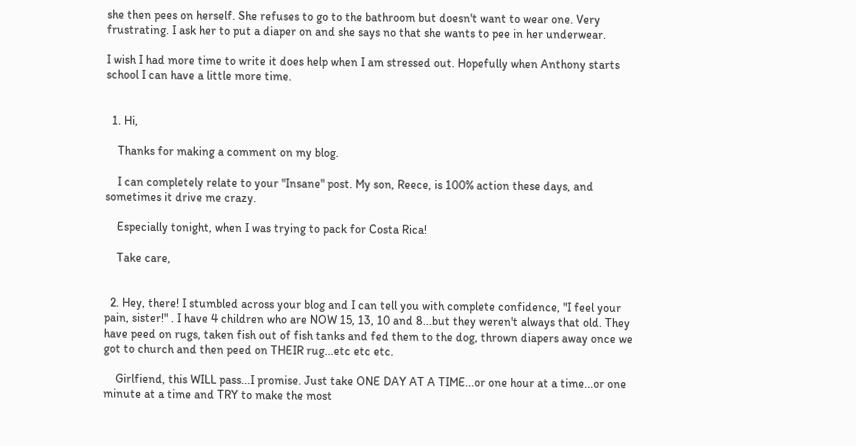she then pees on herself. She refuses to go to the bathroom but doesn't want to wear one. Very frustrating. I ask her to put a diaper on and she says no that she wants to pee in her underwear.

I wish I had more time to write it does help when I am stressed out. Hopefully when Anthony starts school I can have a little more time.


  1. Hi,

    Thanks for making a comment on my blog.

    I can completely relate to your "Insane" post. My son, Reece, is 100% action these days, and sometimes it drive me crazy.

    Especially tonight, when I was trying to pack for Costa Rica!

    Take care,


  2. Hey, there! I stumbled across your blog and I can tell you with complete confidence, "I feel your pain, sister!" . I have 4 children who are NOW 15, 13, 10 and 8...but they weren't always that old. They have peed on rugs, taken fish out of fish tanks and fed them to the dog, thrown diapers away once we got to church and then peed on THEIR rug...etc etc etc.

    Girlfiend, this WILL pass...I promise. Just take ONE DAY AT A TIME...or one hour at a time...or one minute at a time and TRY to make the most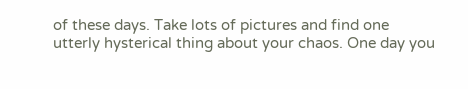of these days. Take lots of pictures and find one utterly hysterical thing about your chaos. One day you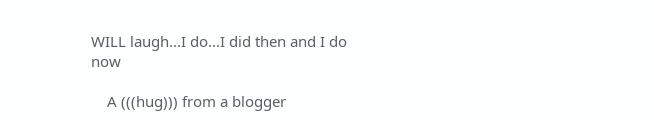WILL laugh...I do...I did then and I do now

    A (((hug))) from a blogger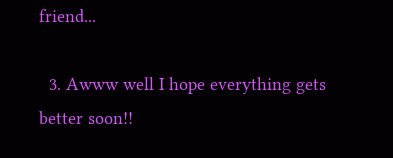friend...

  3. Awww well I hope everything gets better soon!!